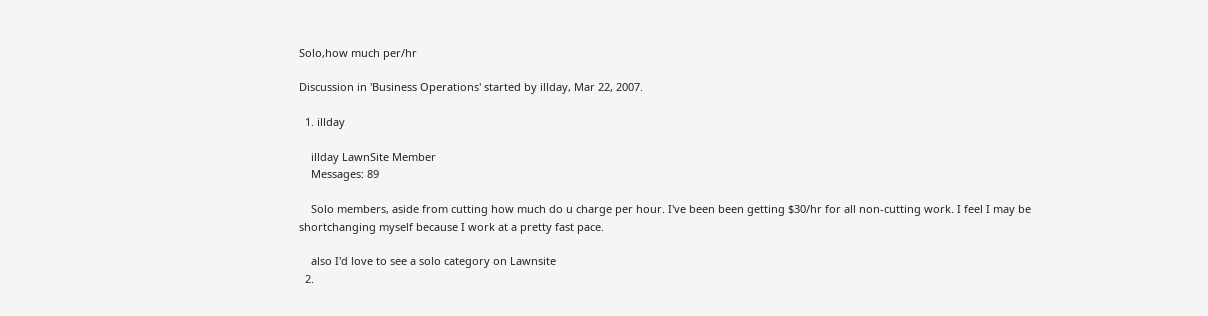Solo,how much per/hr

Discussion in 'Business Operations' started by illday, Mar 22, 2007.

  1. illday

    illday LawnSite Member
    Messages: 89

    Solo members, aside from cutting how much do u charge per hour. I've been been getting $30/hr for all non-cutting work. I feel I may be shortchanging myself because I work at a pretty fast pace.

    also I'd love to see a solo category on Lawnsite
  2.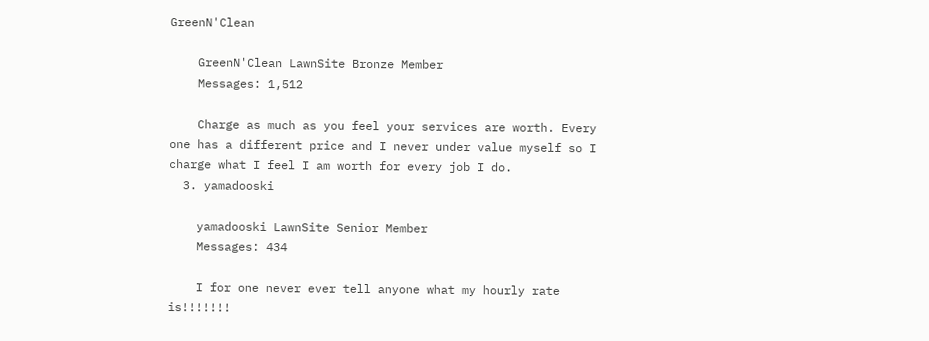GreenN'Clean

    GreenN'Clean LawnSite Bronze Member
    Messages: 1,512

    Charge as much as you feel your services are worth. Every one has a different price and I never under value myself so I charge what I feel I am worth for every job I do.
  3. yamadooski

    yamadooski LawnSite Senior Member
    Messages: 434

    I for one never ever tell anyone what my hourly rate is!!!!!!!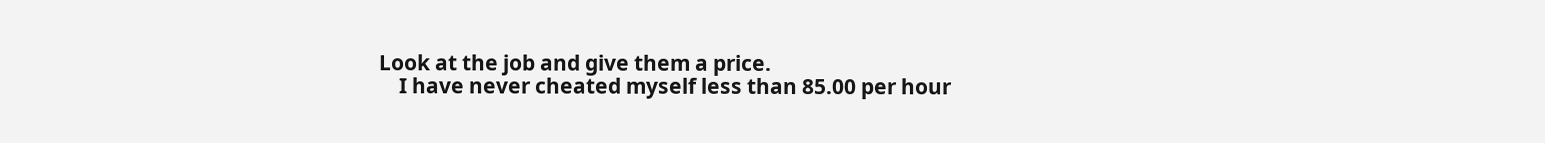Look at the job and give them a price.
    I have never cheated myself less than 85.00 per hour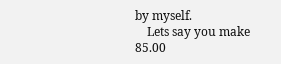by myself.
    Lets say you make 85.00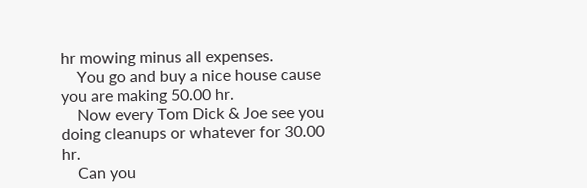hr mowing minus all expenses.
    You go and buy a nice house cause you are making 50.00 hr.
    Now every Tom Dick & Joe see you doing cleanups or whatever for 30.00 hr.
    Can you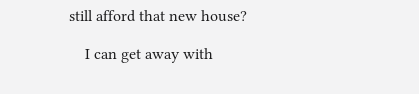still afford that new house?

    I can get away with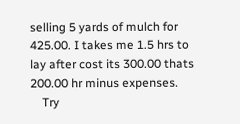selling 5 yards of mulch for 425.00. I takes me 1.5 hrs to lay after cost its 300.00 thats 200.00 hr minus expenses.
    Try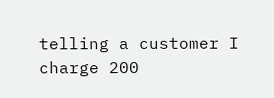telling a customer I charge 200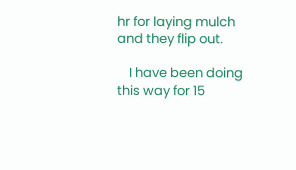hr for laying mulch and they flip out.

    I have been doing this way for 15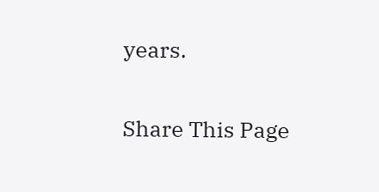years.

Share This Page